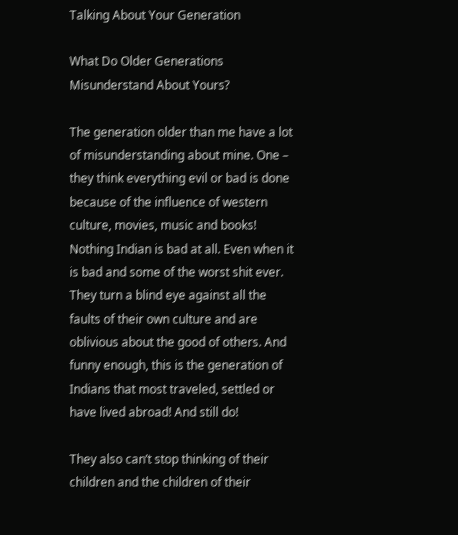Talking About Your Generation

What Do Older Generations Misunderstand About Yours?

The generation older than me have a lot of misunderstanding about mine. One – they think everything evil or bad is done because of the influence of western culture, movies, music and books! Nothing Indian is bad at all. Even when it is bad and some of the worst shit ever. They turn a blind eye against all the faults of their own culture and are oblivious about the good of others. And funny enough, this is the generation of Indians that most traveled, settled or have lived abroad! And still do!

They also can’t stop thinking of their children and the children of their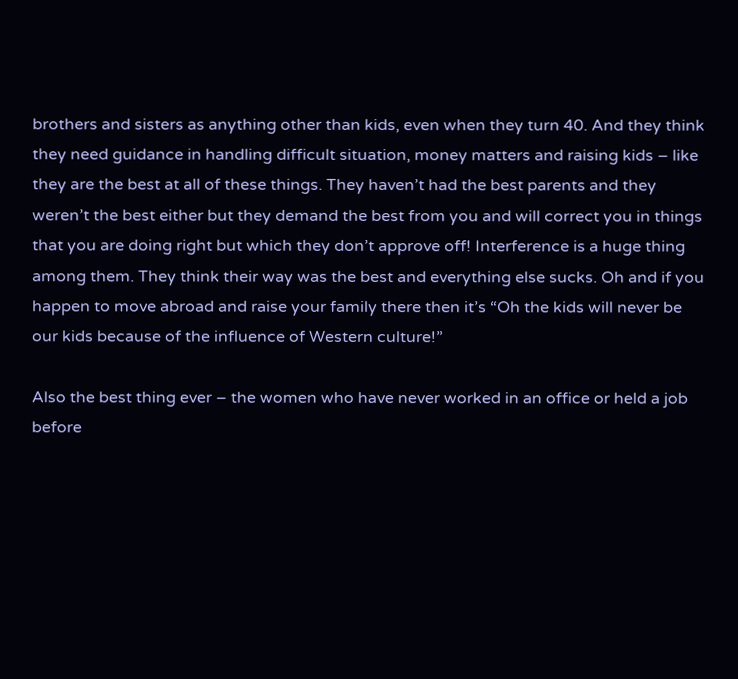brothers and sisters as anything other than kids, even when they turn 40. And they think they need guidance in handling difficult situation, money matters and raising kids – like they are the best at all of these things. They haven’t had the best parents and they weren’t the best either but they demand the best from you and will correct you in things that you are doing right but which they don’t approve off! Interference is a huge thing among them. They think their way was the best and everything else sucks. Oh and if you happen to move abroad and raise your family there then it’s “Oh the kids will never be our kids because of the influence of Western culture!”

Also the best thing ever – the women who have never worked in an office or held a job before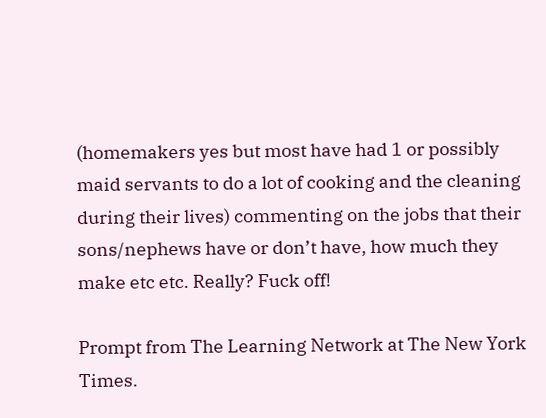(homemakers yes but most have had 1 or possibly maid servants to do a lot of cooking and the cleaning during their lives) commenting on the jobs that their sons/nephews have or don’t have, how much they make etc etc. Really? Fuck off!

Prompt from The Learning Network at The New York Times.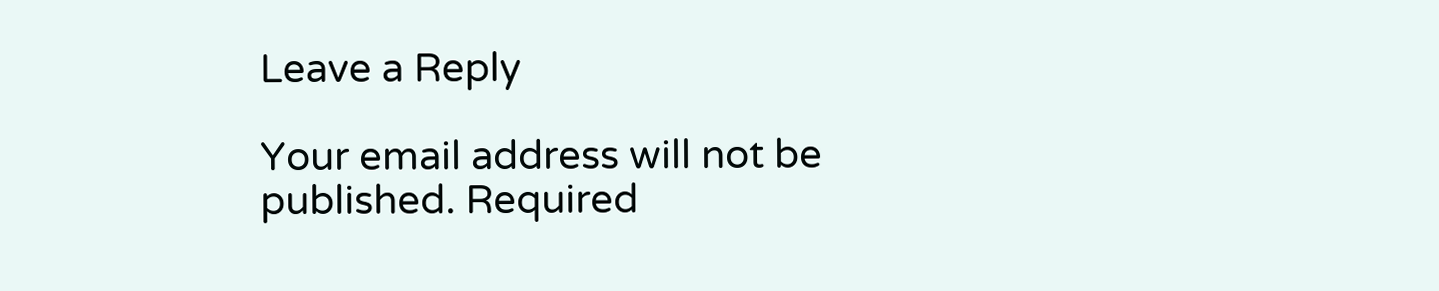Leave a Reply

Your email address will not be published. Required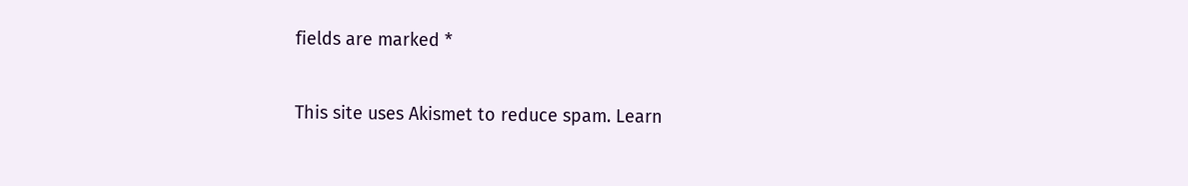fields are marked *

This site uses Akismet to reduce spam. Learn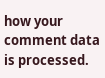how your comment data is processed.